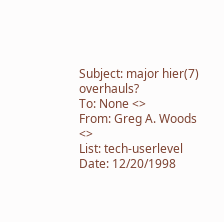Subject: major hier(7) overhauls?
To: None <>
From: Greg A. Woods <>
List: tech-userlevel
Date: 12/20/1998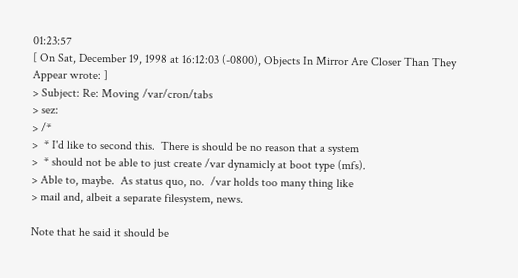01:23:57
[ On Sat, December 19, 1998 at 16:12:03 (-0800), Objects In Mirror Are Closer Than They Appear wrote: ]
> Subject: Re: Moving /var/cron/tabs
> sez:
> /*
>  * I'd like to second this.  There is should be no reason that a system
>  * should not be able to just create /var dynamicly at boot type (mfs).
> Able to, maybe.  As status quo, no.  /var holds too many thing like
> mail and, albeit a separate filesystem, news.

Note that he said it should be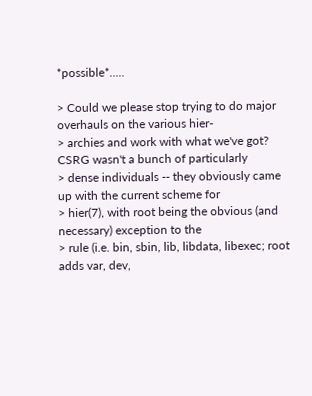*possible*.....

> Could we please stop trying to do major overhauls on the various hier-
> archies and work with what we've got?  CSRG wasn't a bunch of particularly
> dense individuals -- they obviously came up with the current scheme for
> hier(7), with root being the obvious (and necessary) exception to the
> rule (i.e. bin, sbin, lib, libdata, libexec; root adds var, dev,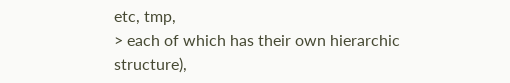etc, tmp,
> each of which has their own hierarchic structure),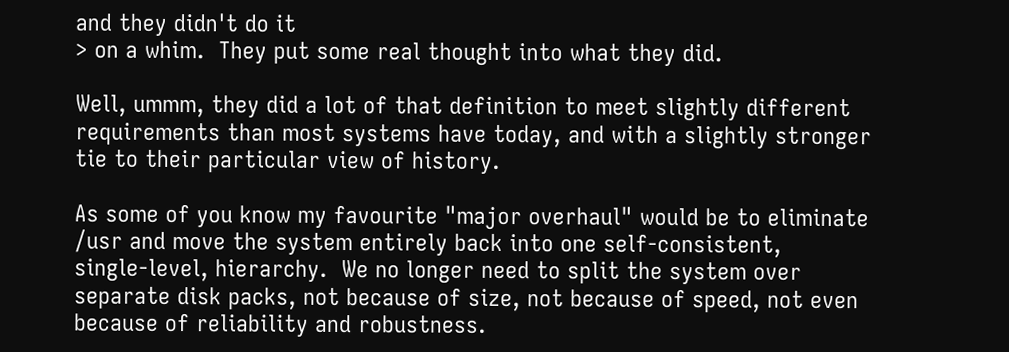and they didn't do it
> on a whim.  They put some real thought into what they did.

Well, ummm, they did a lot of that definition to meet slightly different
requirements than most systems have today, and with a slightly stronger
tie to their particular view of history.

As some of you know my favourite "major overhaul" would be to eliminate
/usr and move the system entirely back into one self-consistent,
single-level, hierarchy.  We no longer need to split the system over
separate disk packs, not because of size, not because of speed, not even
because of reliability and robustness.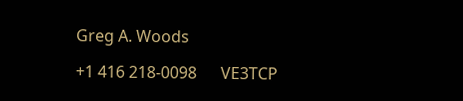Greg A. Woods

+1 416 218-0098      VE3TCP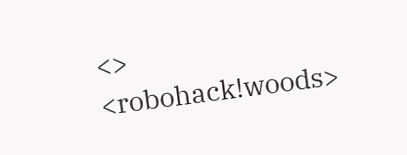<>      <robohack!woods>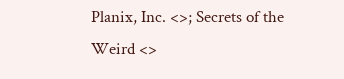Planix, Inc. <>; Secrets of the Weird <>